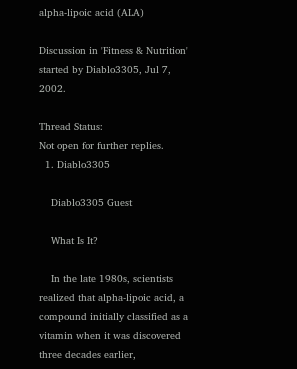alpha-lipoic acid (ALA)

Discussion in 'Fitness & Nutrition' started by Diablo3305, Jul 7, 2002.

Thread Status:
Not open for further replies.
  1. Diablo3305

    Diablo3305 Guest

    What Is It?

    In the late 1980s, scientists realized that alpha-lipoic acid, a compound initially classified as a vitamin when it was discovered three decades earlier,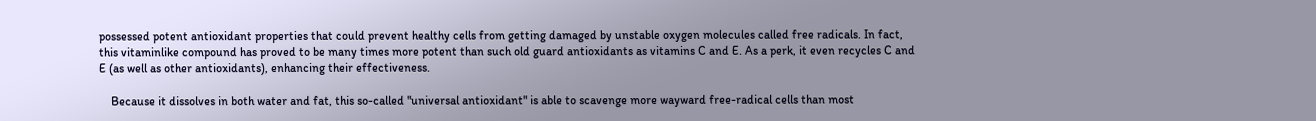possessed potent antioxidant properties that could prevent healthy cells from getting damaged by unstable oxygen molecules called free radicals. In fact, this vitaminlike compound has proved to be many times more potent than such old guard antioxidants as vitamins C and E. As a perk, it even recycles C and E (as well as other antioxidants), enhancing their effectiveness.

    Because it dissolves in both water and fat, this so-called "universal antioxidant" is able to scavenge more wayward free-radical cells than most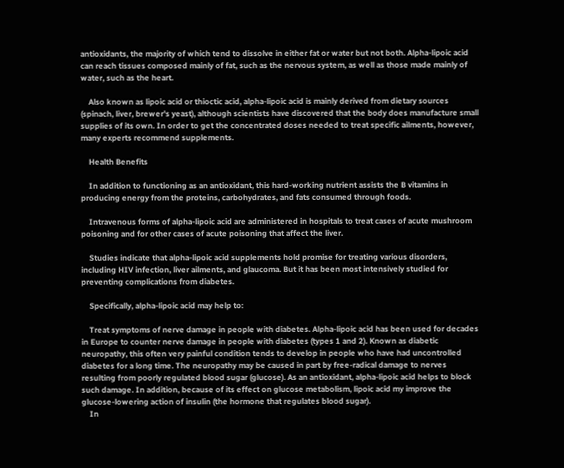antioxidants, the majority of which tend to dissolve in either fat or water but not both. Alpha-lipoic acid can reach tissues composed mainly of fat, such as the nervous system, as well as those made mainly of water, such as the heart.

    Also known as lipoic acid or thioctic acid, alpha-lipoic acid is mainly derived from dietary sources (spinach, liver, brewer's yeast), although scientists have discovered that the body does manufacture small supplies of its own. In order to get the concentrated doses needed to treat specific ailments, however, many experts recommend supplements.

    Health Benefits

    In addition to functioning as an antioxidant, this hard-working nutrient assists the B vitamins in producing energy from the proteins, carbohydrates, and fats consumed through foods.

    Intravenous forms of alpha-lipoic acid are administered in hospitals to treat cases of acute mushroom poisoning and for other cases of acute poisoning that affect the liver.

    Studies indicate that alpha-lipoic acid supplements hold promise for treating various disorders, including HIV infection, liver ailments, and glaucoma. But it has been most intensively studied for preventing complications from diabetes.

    Specifically, alpha-lipoic acid may help to:

    Treat symptoms of nerve damage in people with diabetes. Alpha-lipoic acid has been used for decades in Europe to counter nerve damage in people with diabetes (types 1 and 2). Known as diabetic neuropathy, this often very painful condition tends to develop in people who have had uncontrolled diabetes for a long time. The neuropathy may be caused in part by free-radical damage to nerves resulting from poorly regulated blood sugar (glucose). As an antioxidant, alpha-lipoic acid helps to block such damage. In addition, because of its effect on glucose metabolism, lipoic acid my improve the glucose-lowering action of insulin (the hormone that regulates blood sugar).
    In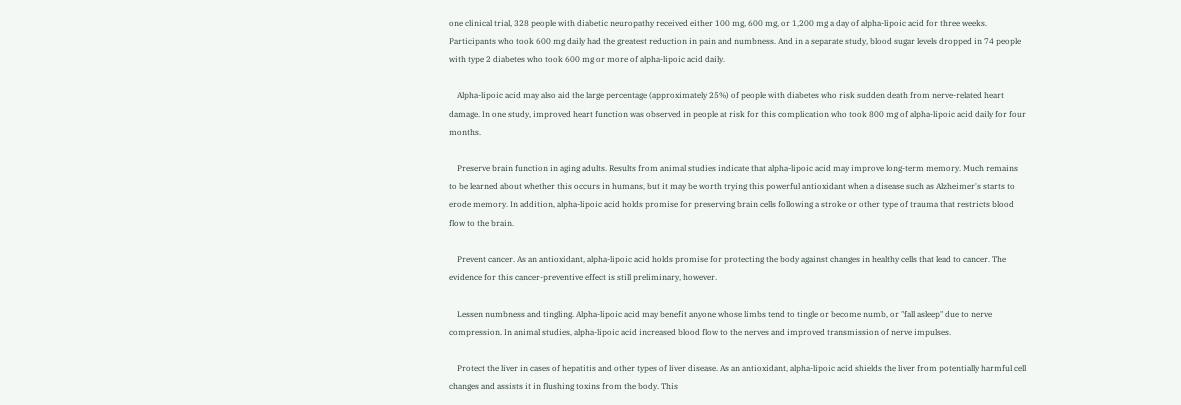one clinical trial, 328 people with diabetic neuropathy received either 100 mg, 600 mg, or 1,200 mg a day of alpha-lipoic acid for three weeks. Participants who took 600 mg daily had the greatest reduction in pain and numbness. And in a separate study, blood sugar levels dropped in 74 people with type 2 diabetes who took 600 mg or more of alpha-lipoic acid daily.

    Alpha-lipoic acid may also aid the large percentage (approximately 25%) of people with diabetes who risk sudden death from nerve-related heart damage. In one study, improved heart function was observed in people at risk for this complication who took 800 mg of alpha-lipoic acid daily for four months.

    Preserve brain function in aging adults. Results from animal studies indicate that alpha-lipoic acid may improve long-term memory. Much remains to be learned about whether this occurs in humans, but it may be worth trying this powerful antioxidant when a disease such as Alzheimer's starts to erode memory. In addition, alpha-lipoic acid holds promise for preserving brain cells following a stroke or other type of trauma that restricts blood flow to the brain.

    Prevent cancer. As an antioxidant, alpha-lipoic acid holds promise for protecting the body against changes in healthy cells that lead to cancer. The evidence for this cancer-preventive effect is still preliminary, however.

    Lessen numbness and tingling. Alpha-lipoic acid may benefit anyone whose limbs tend to tingle or become numb, or "fall asleep" due to nerve compression. In animal studies, alpha-lipoic acid increased blood flow to the nerves and improved transmission of nerve impulses.

    Protect the liver in cases of hepatitis and other types of liver disease. As an antioxidant, alpha-lipoic acid shields the liver from potentially harmful cell changes and assists it in flushing toxins from the body. This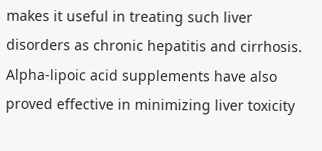makes it useful in treating such liver disorders as chronic hepatitis and cirrhosis. Alpha-lipoic acid supplements have also proved effective in minimizing liver toxicity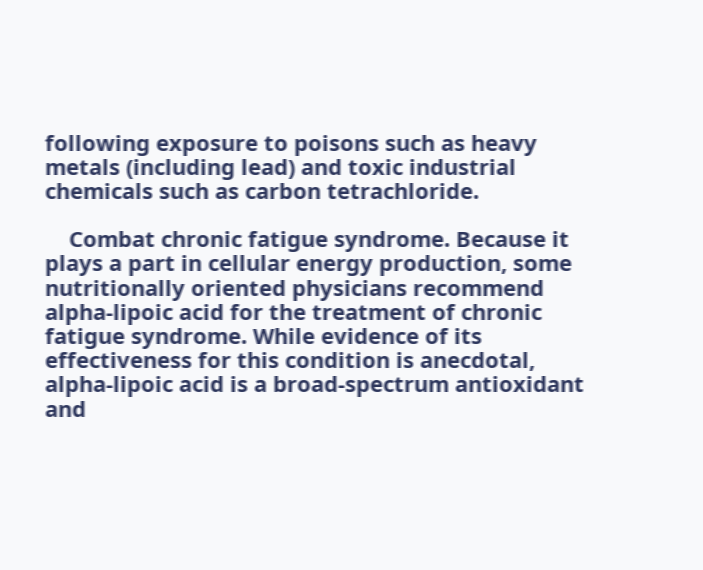following exposure to poisons such as heavy metals (including lead) and toxic industrial chemicals such as carbon tetrachloride.

    Combat chronic fatigue syndrome. Because it plays a part in cellular energy production, some nutritionally oriented physicians recommend alpha-lipoic acid for the treatment of chronic fatigue syndrome. While evidence of its effectiveness for this condition is anecdotal, alpha-lipoic acid is a broad-spectrum antioxidant and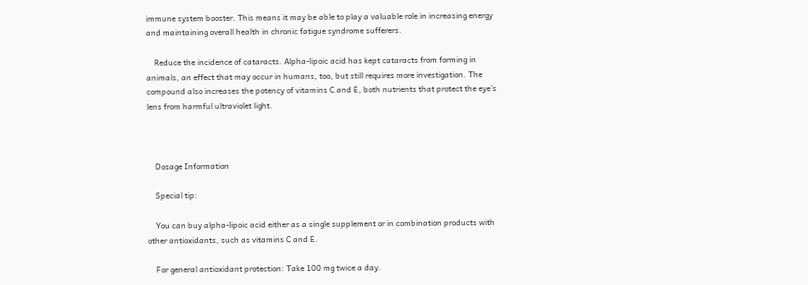immune system booster. This means it may be able to play a valuable role in increasing energy and maintaining overall health in chronic fatigue syndrome sufferers.

    Reduce the incidence of cataracts. Alpha-lipoic acid has kept cataracts from forming in animals, an effect that may occur in humans, too, but still requires more investigation. The compound also increases the potency of vitamins C and E, both nutrients that protect the eye's lens from harmful ultraviolet light.



    Dosage Information

    Special tip:

    You can buy alpha-lipoic acid either as a single supplement or in combination products with other antioxidants, such as vitamins C and E.

    For general antioxidant protection: Take 100 mg twice a day.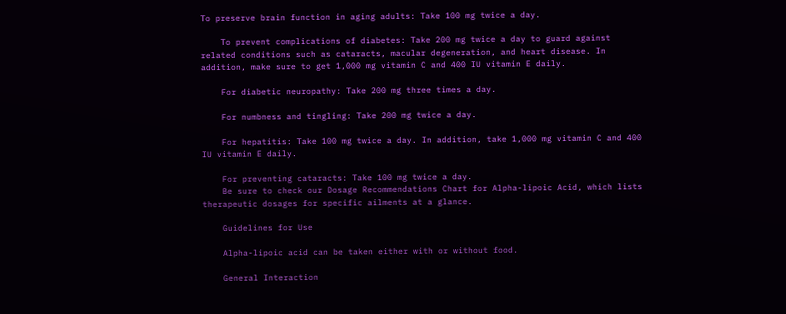To preserve brain function in aging adults: Take 100 mg twice a day.

    To prevent complications of diabetes: Take 200 mg twice a day to guard against related conditions such as cataracts, macular degeneration, and heart disease. In addition, make sure to get 1,000 mg vitamin C and 400 IU vitamin E daily.

    For diabetic neuropathy: Take 200 mg three times a day.

    For numbness and tingling: Take 200 mg twice a day.

    For hepatitis: Take 100 mg twice a day. In addition, take 1,000 mg vitamin C and 400 IU vitamin E daily.

    For preventing cataracts: Take 100 mg twice a day.
    Be sure to check our Dosage Recommendations Chart for Alpha-lipoic Acid, which lists therapeutic dosages for specific ailments at a glance.

    Guidelines for Use

    Alpha-lipoic acid can be taken either with or without food.

    General Interaction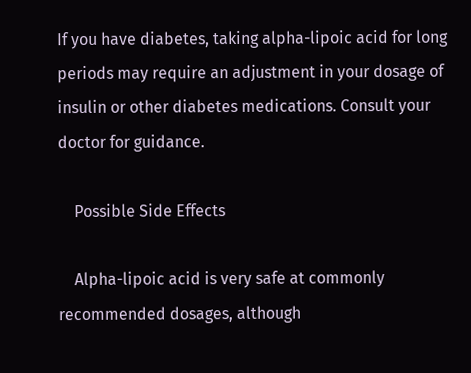If you have diabetes, taking alpha-lipoic acid for long periods may require an adjustment in your dosage of insulin or other diabetes medications. Consult your doctor for guidance.

    Possible Side Effects

    Alpha-lipoic acid is very safe at commonly recommended dosages, although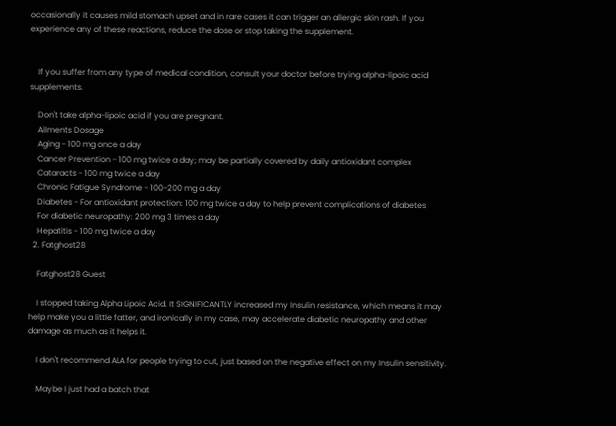occasionally it causes mild stomach upset and in rare cases it can trigger an allergic skin rash. If you experience any of these reactions, reduce the dose or stop taking the supplement.


    If you suffer from any type of medical condition, consult your doctor before trying alpha-lipoic acid supplements.

    Don't take alpha-lipoic acid if you are pregnant.
    Ailments Dosage
    Aging - 100 mg once a day
    Cancer Prevention - 100 mg twice a day; may be partially covered by daily antioxidant complex
    Cataracts - 100 mg twice a day
    Chronic Fatigue Syndrome - 100-200 mg a day
    Diabetes - For antioxidant protection: 100 mg twice a day to help prevent complications of diabetes
    For diabetic neuropathy: 200 mg 3 times a day
    Hepatitis - 100 mg twice a day
  2. Fatghost28

    Fatghost28 Guest

    I stopped taking Alpha Lipoic Acid. It SIGNIFICANTLY increased my Insulin resistance, which means it may help make you a little fatter, and ironically in my case, may accelerate diabetic neuropathy and other damage as much as it helps it.

    I don't recommend ALA for people trying to cut, just based on the negative effect on my Insulin sensitivity.

    Maybe I just had a batch that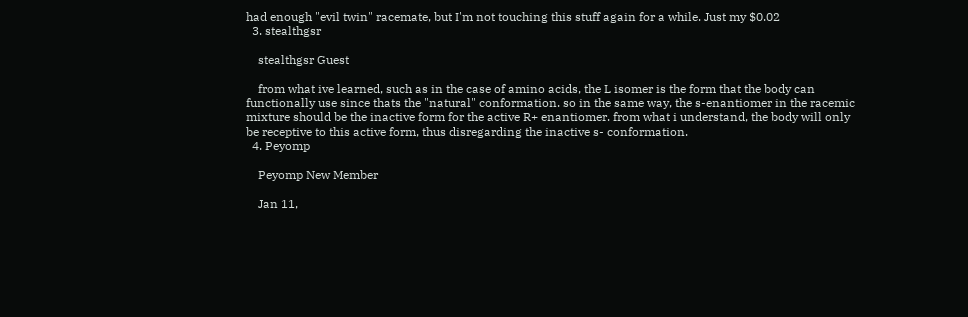had enough "evil twin" racemate, but I'm not touching this stuff again for a while. Just my $0.02
  3. stealthgsr

    stealthgsr Guest

    from what ive learned, such as in the case of amino acids, the L isomer is the form that the body can functionally use since thats the "natural" conformation. so in the same way, the s-enantiomer in the racemic mixture should be the inactive form for the active R+ enantiomer. from what i understand, the body will only be receptive to this active form, thus disregarding the inactive s- conformation.
  4. Peyomp

    Peyomp New Member

    Jan 11,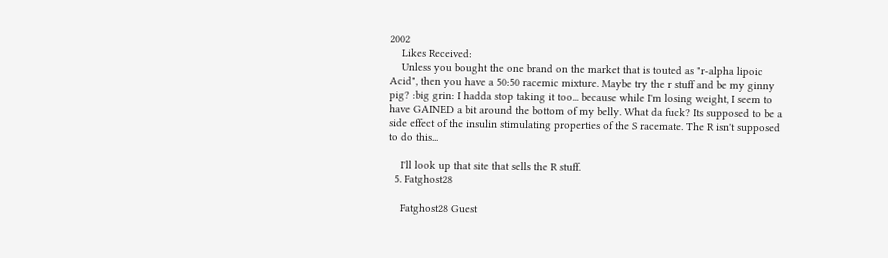2002
    Likes Received:
    Unless you bought the one brand on the market that is touted as "r-alpha lipoic Acid", then you have a 50:50 racemic mixture. Maybe try the r stuff and be my ginny pig? :big grin: I hadda stop taking it too... because while I'm losing weight, I seem to have GAINED a bit around the bottom of my belly. What da fuck? Its supposed to be a side effect of the insulin stimulating properties of the S racemate. The R isn't supposed to do this...

    I'll look up that site that sells the R stuff.
  5. Fatghost28

    Fatghost28 Guest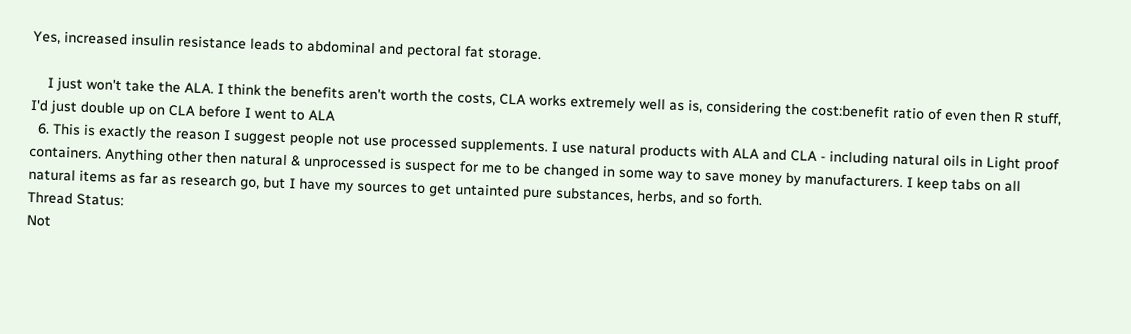Yes, increased insulin resistance leads to abdominal and pectoral fat storage.

    I just won't take the ALA. I think the benefits aren't worth the costs, CLA works extremely well as is, considering the cost:benefit ratio of even then R stuff, I'd just double up on CLA before I went to ALA
  6. This is exactly the reason I suggest people not use processed supplements. I use natural products with ALA and CLA - including natural oils in Light proof containers. Anything other then natural & unprocessed is suspect for me to be changed in some way to save money by manufacturers. I keep tabs on all natural items as far as research go, but I have my sources to get untainted pure substances, herbs, and so forth.
Thread Status:
Not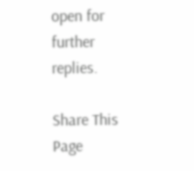open for further replies.

Share This Page